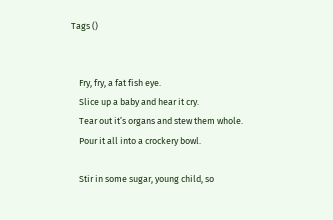Tags ()


    Fry, fry, a fat fish eye.
    Slice up a baby and hear it cry.
    Tear out it’s organs and stew them whole.
    Pour it all into a crockery bowl.

    Stir in some sugar, young child, so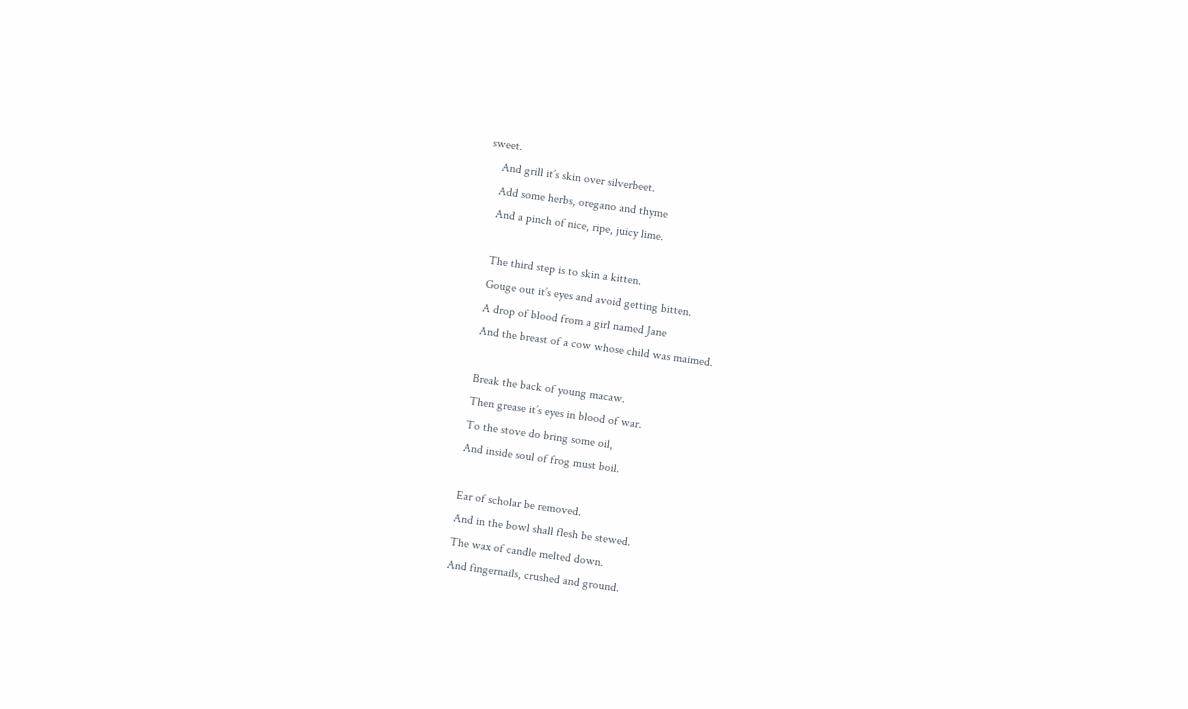sweet.
    And grill it’s skin over silverbeet.
    Add some herbs, oregano and thyme
    And a pinch of nice, ripe, juicy lime.

    The third step is to skin a kitten.
    Gouge out it’s eyes and avoid getting bitten.
    A drop of blood from a girl named Jane
    And the breast of a cow whose child was maimed.

    Break the back of young macaw.
    Then grease it’s eyes in blood of war.
    To the stove do bring some oil,
    And inside soul of frog must boil.

    Ear of scholar be removed.
    And in the bowl shall flesh be stewed.
    The wax of candle melted down.
    And fingernails, crushed and ground.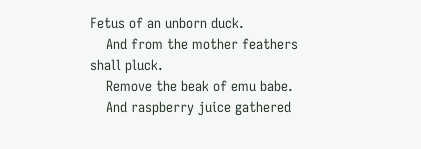Fetus of an unborn duck.
    And from the mother feathers shall pluck.
    Remove the beak of emu babe.
    And raspberry juice gathered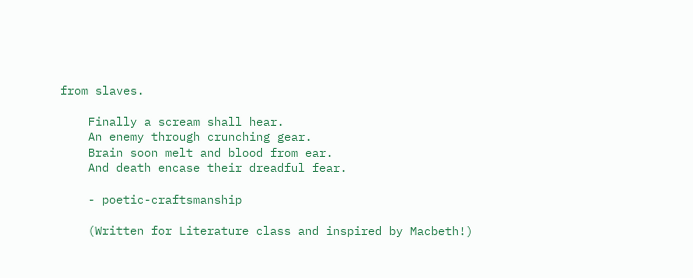from slaves.

    Finally a scream shall hear.
    An enemy through crunching gear.
    Brain soon melt and blood from ear.
    And death encase their dreadful fear.

    - poetic-craftsmanship

    (Written for Literature class and inspired by Macbeth!)